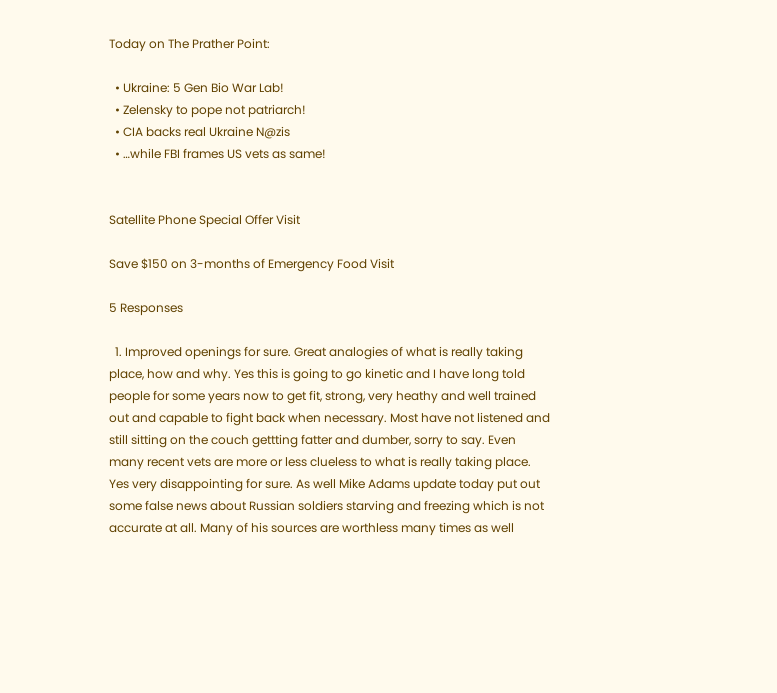Today on The Prather Point:

  • Ukraine: 5 Gen Bio War Lab!
  • Zelensky to pope not patriarch!
  • CIA backs real Ukraine N@zis
  • …while FBI frames US vets as same!


Satellite Phone Special Offer Visit

Save $150 on 3-months of Emergency Food Visit

5 Responses

  1. Improved openings for sure. Great analogies of what is really taking place, how and why. Yes this is going to go kinetic and I have long told people for some years now to get fit, strong, very heathy and well trained out and capable to fight back when necessary. Most have not listened and still sitting on the couch gettting fatter and dumber, sorry to say. Even many recent vets are more or less clueless to what is really taking place. Yes very disappointing for sure. As well Mike Adams update today put out some false news about Russian soldiers starving and freezing which is not accurate at all. Many of his sources are worthless many times as well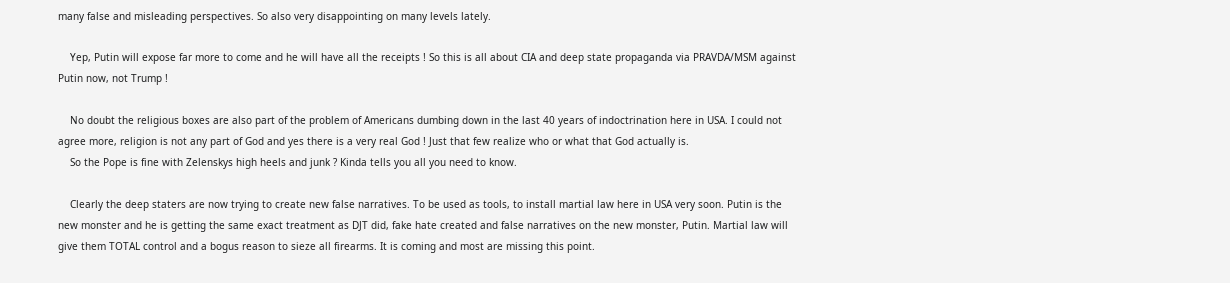many false and misleading perspectives. So also very disappointing on many levels lately.

    Yep, Putin will expose far more to come and he will have all the receipts ! So this is all about CIA and deep state propaganda via PRAVDA/MSM against Putin now, not Trump !

    No doubt the religious boxes are also part of the problem of Americans dumbing down in the last 40 years of indoctrination here in USA. I could not agree more, religion is not any part of God and yes there is a very real God ! Just that few realize who or what that God actually is.
    So the Pope is fine with Zelenskys high heels and junk ? Kinda tells you all you need to know.

    Clearly the deep staters are now trying to create new false narratives. To be used as tools, to install martial law here in USA very soon. Putin is the new monster and he is getting the same exact treatment as DJT did, fake hate created and false narratives on the new monster, Putin. Martial law will give them TOTAL control and a bogus reason to sieze all firearms. It is coming and most are missing this point.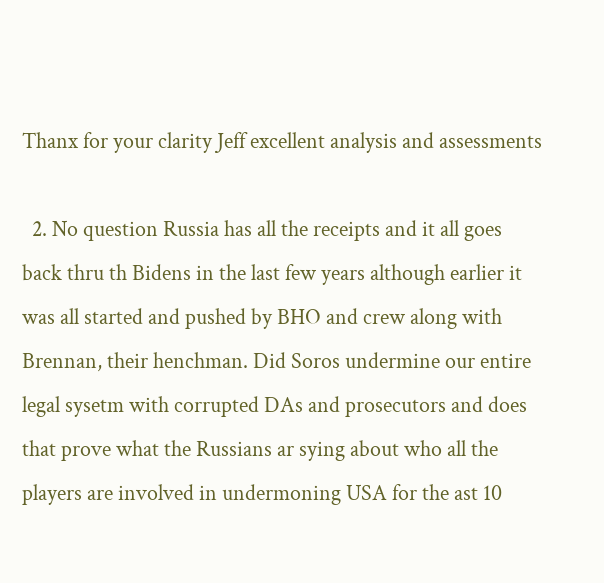Thanx for your clarity Jeff excellent analysis and assessments

  2. No question Russia has all the receipts and it all goes back thru th Bidens in the last few years although earlier it was all started and pushed by BHO and crew along with Brennan, their henchman. Did Soros undermine our entire legal sysetm with corrupted DAs and prosecutors and does that prove what the Russians ar sying about who all the players are involved in undermoning USA for the ast 10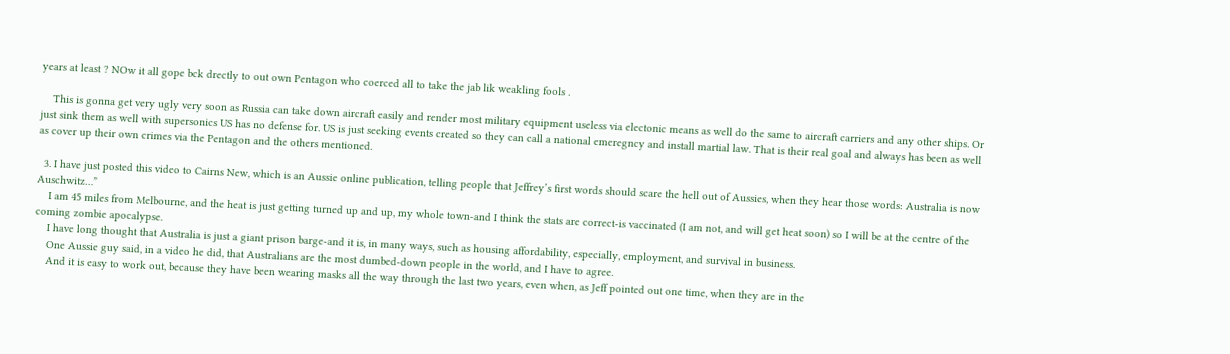years at least ? NOw it all gope bck drectly to out own Pentagon who coerced all to take the jab lik weakling fools .

    This is gonna get very ugly very soon as Russia can take down aircraft easily and render most military equipment useless via electonic means as well do the same to aircraft carriers and any other ships. Or just sink them as well with supersonics US has no defense for. US is just seeking events created so they can call a national emeregncy and install martial law. That is their real goal and always has been as well as cover up their own crimes via the Pentagon and the others mentioned.

  3. I have just posted this video to Cairns New, which is an Aussie online publication, telling people that Jeffrey’s first words should scare the hell out of Aussies, when they hear those words: Australia is now Auschwitz…”
    I am 45 miles from Melbourne, and the heat is just getting turned up and up, my whole town-and I think the stats are correct-is vaccinated (I am not, and will get heat soon) so I will be at the centre of the coming zombie apocalypse.
    I have long thought that Australia is just a giant prison barge-and it is, in many ways, such as housing affordability, especially, employment, and survival in business.
    One Aussie guy said, in a video he did, that Australians are the most dumbed-down people in the world, and I have to agree.
    And it is easy to work out, because they have been wearing masks all the way through the last two years, even when, as Jeff pointed out one time, when they are in the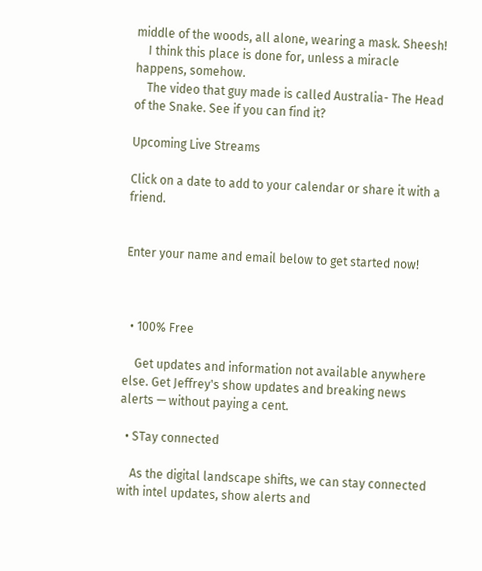middle of the woods, all alone, wearing a mask. Sheesh!
    I think this place is done for, unless a miracle happens, somehow.
    The video that guy made is called Australia- The Head of the Snake. See if you can find it?

Upcoming Live Streams

Click on a date to add to your calendar or share it with a friend.


Enter your name and email below to get started now!



  • 100% Free

    Get updates and information not available anywhere else. Get Jeffrey's show updates and breaking news alerts — without paying a cent.

  • STay connected

    As the digital landscape shifts, we can stay connected with intel updates, show alerts and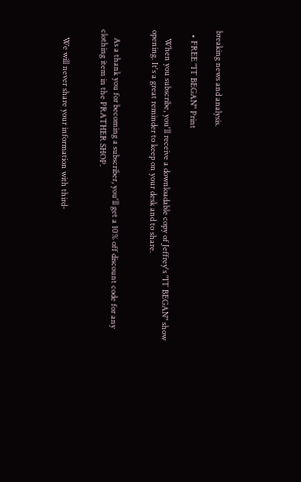breaking news and analysis.

  • FREE "IT BEGAN" Print

    When you subscribe, you'll receive a downloadable copy of Jeffrey's "IT BEGAN" show opening. It's a great reminder to keep on your desk and to share.


    As a thank you for becoming a subscriber, you'll get a 10% off discount code for any clothing item in the PRATHER SHOP.


    We will never share your information with third-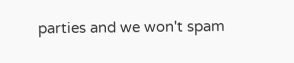parties and we won't spam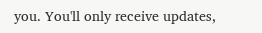you. You'll only receive updates,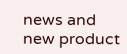news and new product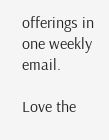offerings in one weekly email.

Love the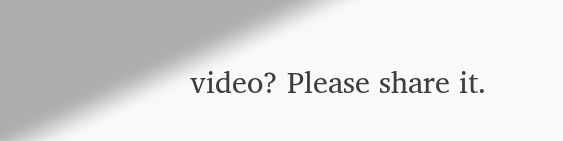video? Please share it.